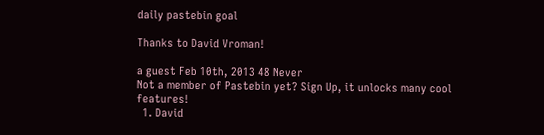daily pastebin goal

Thanks to David Vroman!

a guest Feb 10th, 2013 48 Never
Not a member of Pastebin yet? Sign Up, it unlocks many cool features!
  1. David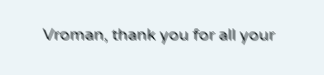Vroman, thank you for all your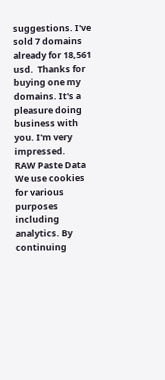suggestions. I've sold 7 domains already for 18,561 usd.  Thanks for buying one my domains. It's a pleasure doing business with you. I'm very impressed.
RAW Paste Data
We use cookies for various purposes including analytics. By continuing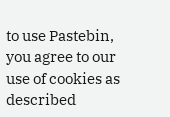to use Pastebin, you agree to our use of cookies as described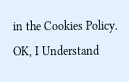in the Cookies Policy. OK, I Understand